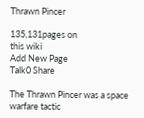Thrawn Pincer

135,131pages on
this wiki
Add New Page
Talk0 Share

The Thrawn Pincer was a space warfare tactic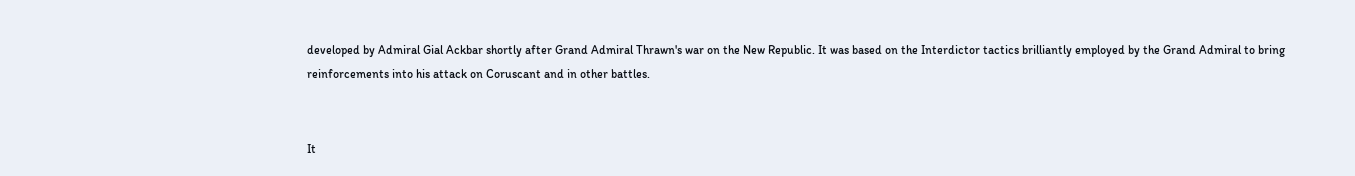developed by Admiral Gial Ackbar shortly after Grand Admiral Thrawn's war on the New Republic. It was based on the Interdictor tactics brilliantly employed by the Grand Admiral to bring reinforcements into his attack on Coruscant and in other battles.


It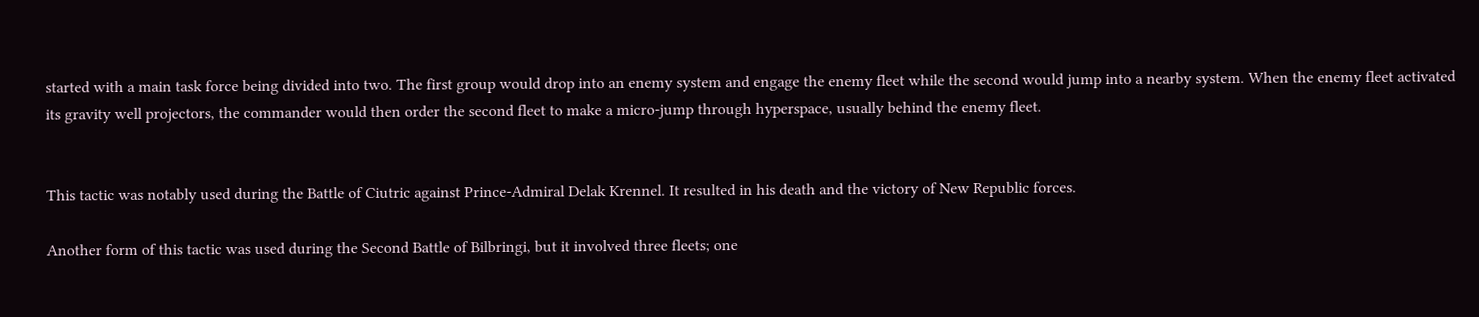started with a main task force being divided into two. The first group would drop into an enemy system and engage the enemy fleet while the second would jump into a nearby system. When the enemy fleet activated its gravity well projectors, the commander would then order the second fleet to make a micro-jump through hyperspace, usually behind the enemy fleet.


This tactic was notably used during the Battle of Ciutric against Prince-Admiral Delak Krennel. It resulted in his death and the victory of New Republic forces.

Another form of this tactic was used during the Second Battle of Bilbringi, but it involved three fleets; one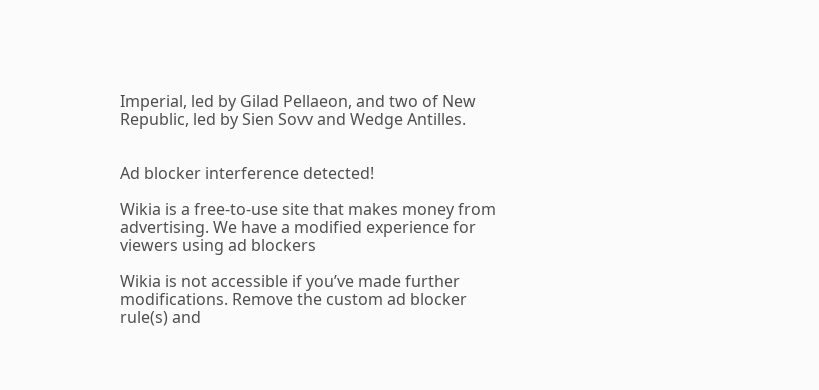Imperial, led by Gilad Pellaeon, and two of New Republic, led by Sien Sovv and Wedge Antilles.


Ad blocker interference detected!

Wikia is a free-to-use site that makes money from advertising. We have a modified experience for viewers using ad blockers

Wikia is not accessible if you’ve made further modifications. Remove the custom ad blocker rule(s) and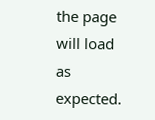the page will load as expected.